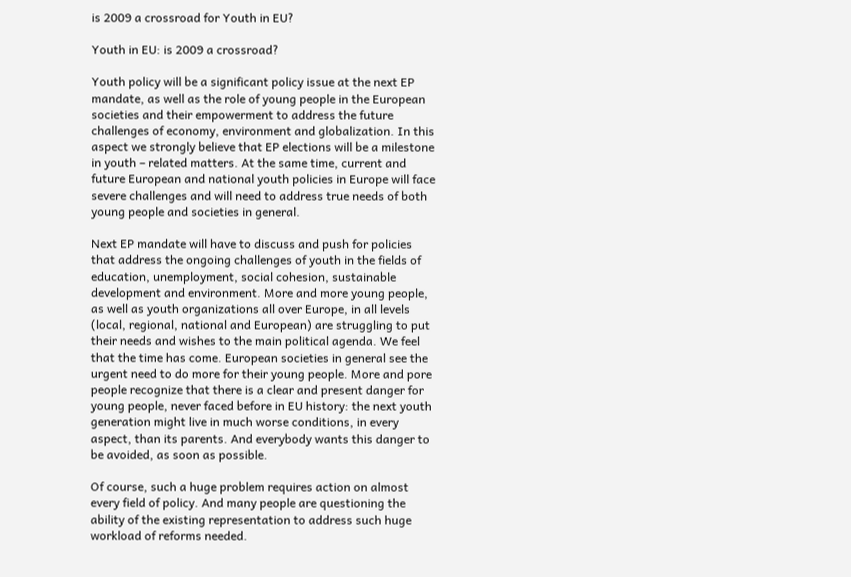is 2009 a crossroad for Youth in EU?

Youth in EU: is 2009 a crossroad?

Youth policy will be a significant policy issue at the next EP mandate, as well as the role of young people in the European societies and their empowerment to address the future challenges of economy, environment and globalization. In this aspect we strongly believe that EP elections will be a milestone in youth – related matters. At the same time, current and future European and national youth policies in Europe will face severe challenges and will need to address true needs of both young people and societies in general.

Next EP mandate will have to discuss and push for policies that address the ongoing challenges of youth in the fields of education, unemployment, social cohesion, sustainable development and environment. More and more young people, as well as youth organizations all over Europe, in all levels (local, regional, national and European) are struggling to put their needs and wishes to the main political agenda. We feel that the time has come. European societies in general see the urgent need to do more for their young people. More and pore people recognize that there is a clear and present danger for young people, never faced before in EU history: the next youth generation might live in much worse conditions, in every aspect, than its parents. And everybody wants this danger to be avoided, as soon as possible.

Of course, such a huge problem requires action on almost every field of policy. And many people are questioning the ability of the existing representation to address such huge workload of reforms needed.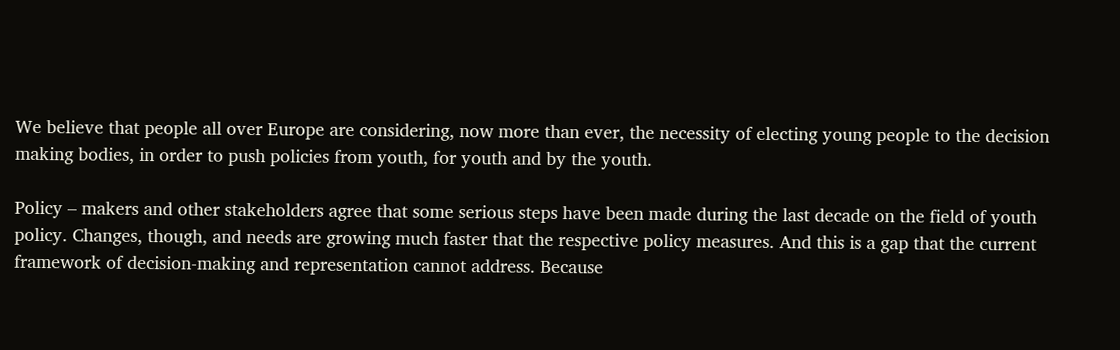We believe that people all over Europe are considering, now more than ever, the necessity of electing young people to the decision making bodies, in order to push policies from youth, for youth and by the youth.

Policy – makers and other stakeholders agree that some serious steps have been made during the last decade on the field of youth policy. Changes, though, and needs are growing much faster that the respective policy measures. And this is a gap that the current framework of decision-making and representation cannot address. Because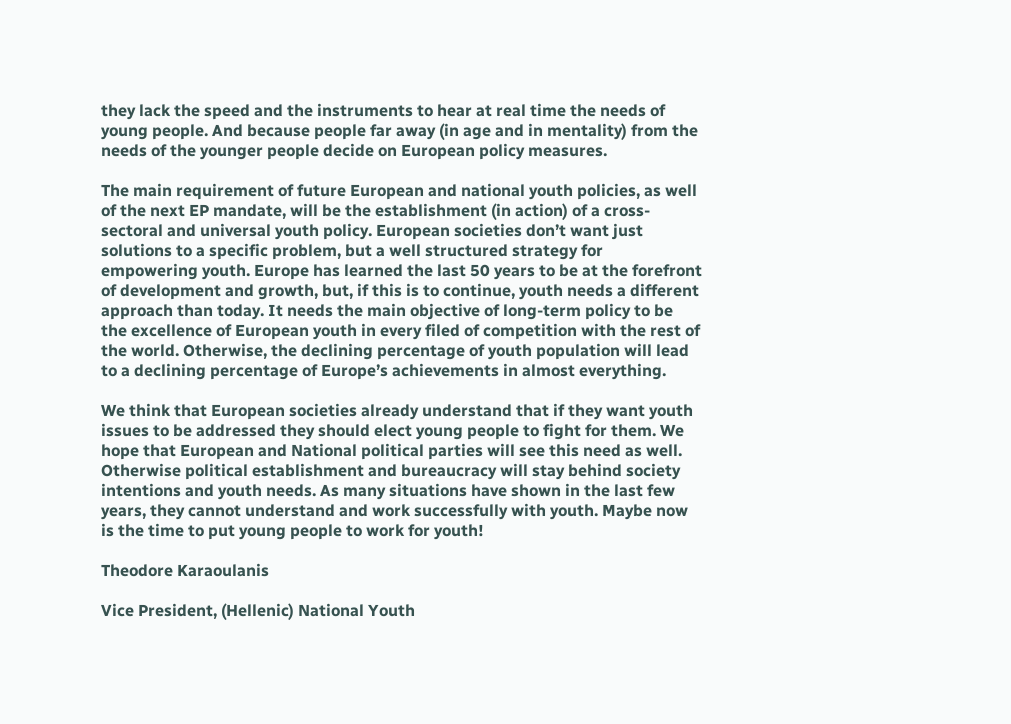they lack the speed and the instruments to hear at real time the needs of young people. And because people far away (in age and in mentality) from the needs of the younger people decide on European policy measures.

The main requirement of future European and national youth policies, as well of the next EP mandate, will be the establishment (in action) of a cross-sectoral and universal youth policy. European societies don’t want just solutions to a specific problem, but a well structured strategy for empowering youth. Europe has learned the last 50 years to be at the forefront of development and growth, but, if this is to continue, youth needs a different approach than today. It needs the main objective of long-term policy to be the excellence of European youth in every filed of competition with the rest of the world. Otherwise, the declining percentage of youth population will lead to a declining percentage of Europe’s achievements in almost everything.

We think that European societies already understand that if they want youth issues to be addressed they should elect young people to fight for them. We hope that European and National political parties will see this need as well. Otherwise political establishment and bureaucracy will stay behind society intentions and youth needs. As many situations have shown in the last few years, they cannot understand and work successfully with youth. Maybe now is the time to put young people to work for youth!

Theodore Karaoulanis

Vice President, (Hellenic) National Youth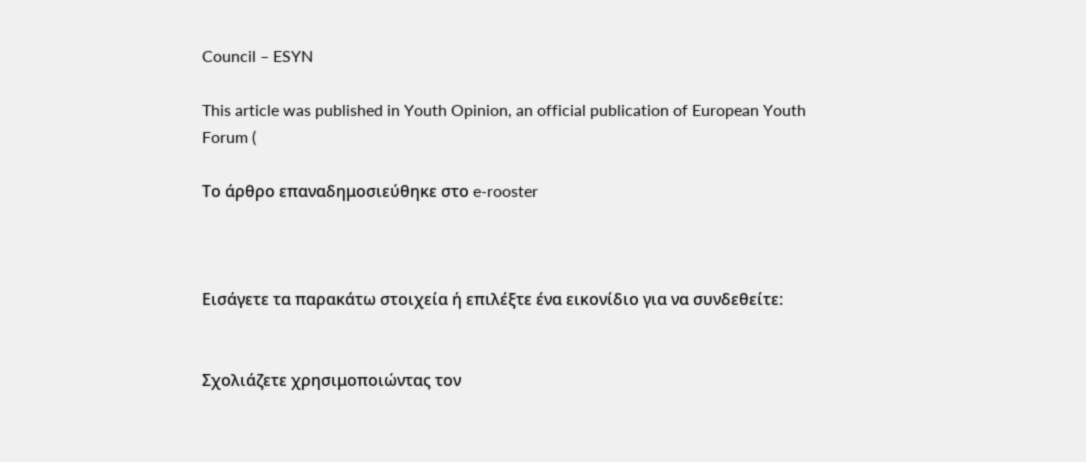Council – ESYN

This article was published in Youth Opinion, an official publication of European Youth Forum (

Το άρθρο επαναδημοσιεύθηκε στο e-rooster



Εισάγετε τα παρακάτω στοιχεία ή επιλέξτε ένα εικονίδιο για να συνδεθείτε:


Σχολιάζετε χρησιμοποιώντας τον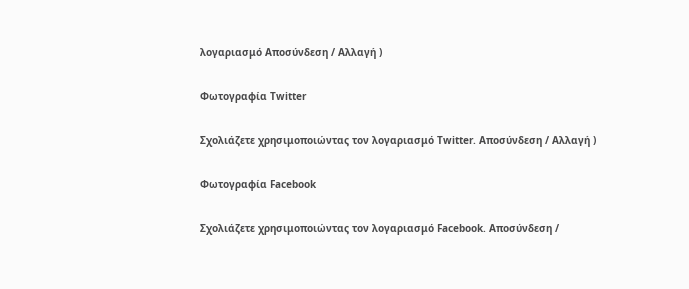λογαριασμό Αποσύνδεση / Αλλαγή )

Φωτογραφία Twitter

Σχολιάζετε χρησιμοποιώντας τον λογαριασμό Twitter. Αποσύνδεση / Αλλαγή )

Φωτογραφία Facebook

Σχολιάζετε χρησιμοποιώντας τον λογαριασμό Facebook. Αποσύνδεση /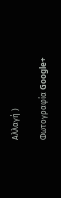Αλλαγή )

Φωτογραφία Google+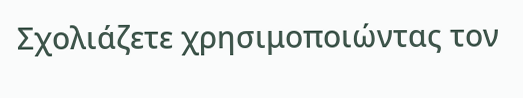Σχολιάζετε χρησιμοποιώντας τον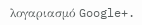λογαριασμό Google+.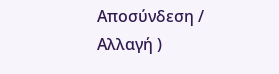Αποσύνδεση / Αλλαγή )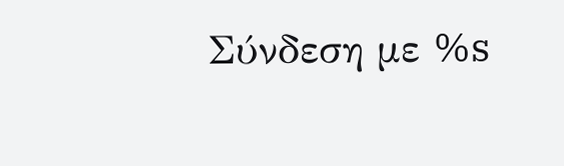Σύνδεση με %s